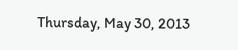Thursday, May 30, 2013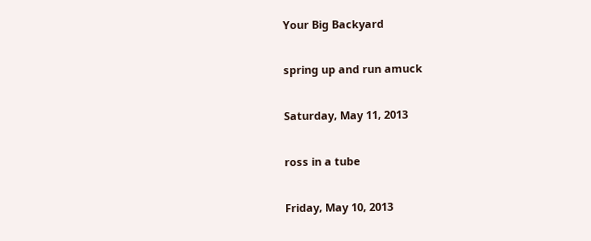Your Big Backyard

spring up and run amuck

Saturday, May 11, 2013

ross in a tube

Friday, May 10, 2013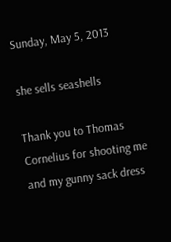Sunday, May 5, 2013

she sells seashells

Thank you to Thomas Cornelius for shooting me and my gunny sack dress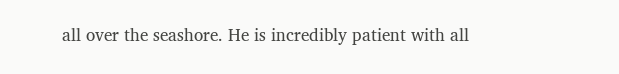all over the seashore. He is incredibly patient with all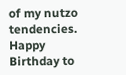of my nutzo tendencies. Happy Birthday to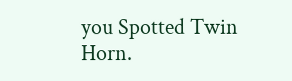you Spotted Twin Horn.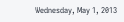Wednesday, May 1, 2013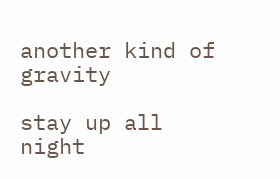another kind of gravity

stay up all night